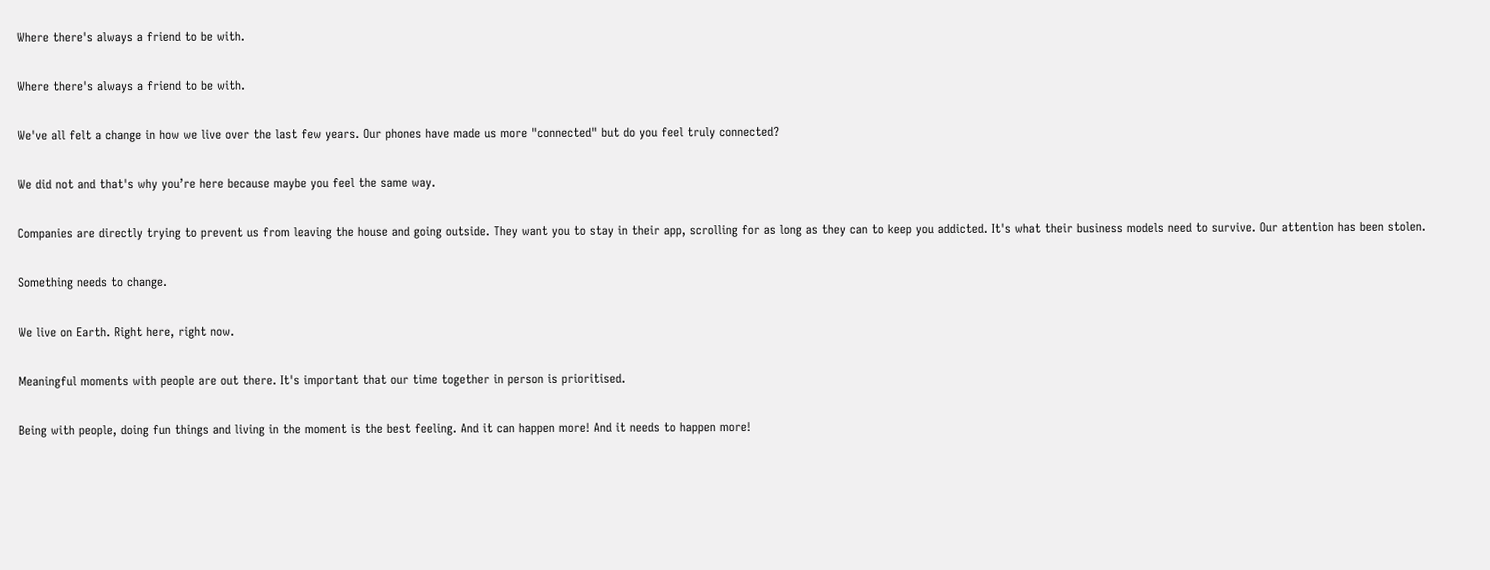Where there's always a friend to be with.

Where there's always a friend to be with.

We've all felt a change in how we live over the last few years. Our phones have made us more "connected" but do you feel truly connected?

We did not and that's why you’re here because maybe you feel the same way.

Companies are directly trying to prevent us from leaving the house and going outside. They want you to stay in their app, scrolling for as long as they can to keep you addicted. It's what their business models need to survive. Our attention has been stolen.

Something needs to change.

We live on Earth. Right here, right now.

Meaningful moments with people are out there. It's important that our time together in person is prioritised.

Being with people, doing fun things and living in the moment is the best feeling. And it can happen more! And it needs to happen more!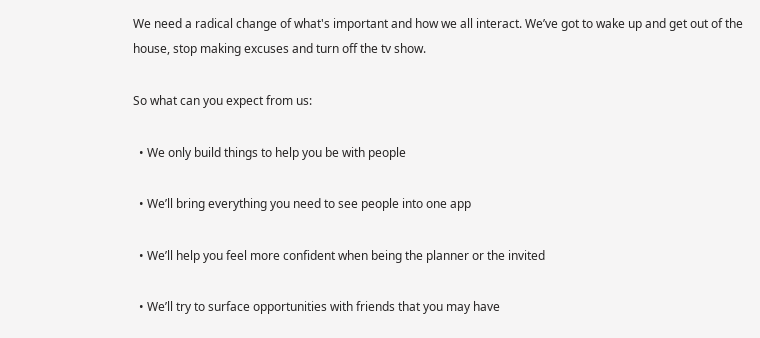We need a radical change of what's important and how we all interact. We’ve got to wake up and get out of the house, stop making excuses and turn off the tv show.

So what can you expect from us:

  • We only build things to help you be with people

  • We’ll bring everything you need to see people into one app

  • We’ll help you feel more confident when being the planner or the invited

  • We’ll try to surface opportunities with friends that you may have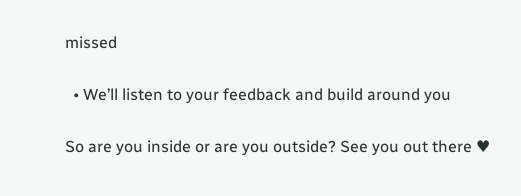missed

  • We’ll listen to your feedback and build around you

So are you inside or are you outside? See you out there ♥